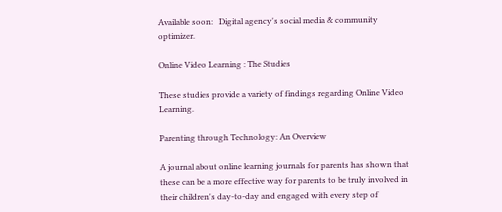Available soon:   Digital agency's social media & community optimizer.

Online Video Learning : The Studies

These studies provide a variety of findings regarding Online Video Learning.

Parenting through Technology: An Overview

A journal about online learning journals for parents has shown that these can be a more effective way for parents to be truly involved in their children's day-to-day and engaged with every step of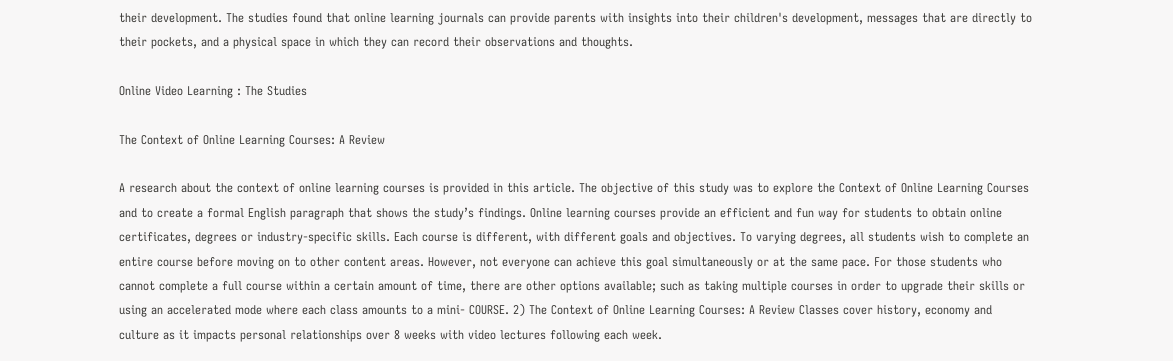their development. The studies found that online learning journals can provide parents with insights into their children's development, messages that are directly to their pockets, and a physical space in which they can record their observations and thoughts.

Online Video Learning : The Studies

The Context of Online Learning Courses: A Review

A research about the context of online learning courses is provided in this article. The objective of this study was to explore the Context of Online Learning Courses and to create a formal English paragraph that shows the study’s findings. Online learning courses provide an efficient and fun way for students to obtain online certificates, degrees or industry-specific skills. Each course is different, with different goals and objectives. To varying degrees, all students wish to complete an entire course before moving on to other content areas. However, not everyone can achieve this goal simultaneously or at the same pace. For those students who cannot complete a full course within a certain amount of time, there are other options available; such as taking multiple courses in order to upgrade their skills or using an accelerated mode where each class amounts to a mini- COURSE. 2) The Context of Online Learning Courses: A Review Classes cover history, economy and culture as it impacts personal relationships over 8 weeks with video lectures following each week.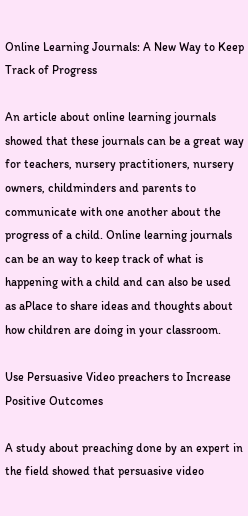Online Learning Journals: A New Way to Keep Track of Progress

An article about online learning journals showed that these journals can be a great way for teachers, nursery practitioners, nursery owners, childminders and parents to communicate with one another about the progress of a child. Online learning journals can be an way to keep track of what is happening with a child and can also be used as aPlace to share ideas and thoughts about how children are doing in your classroom.

Use Persuasive Video preachers to Increase Positive Outcomes

A study about preaching done by an expert in the field showed that persuasive video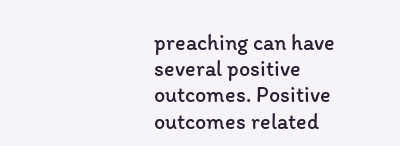preaching can have several positive outcomes. Positive outcomes related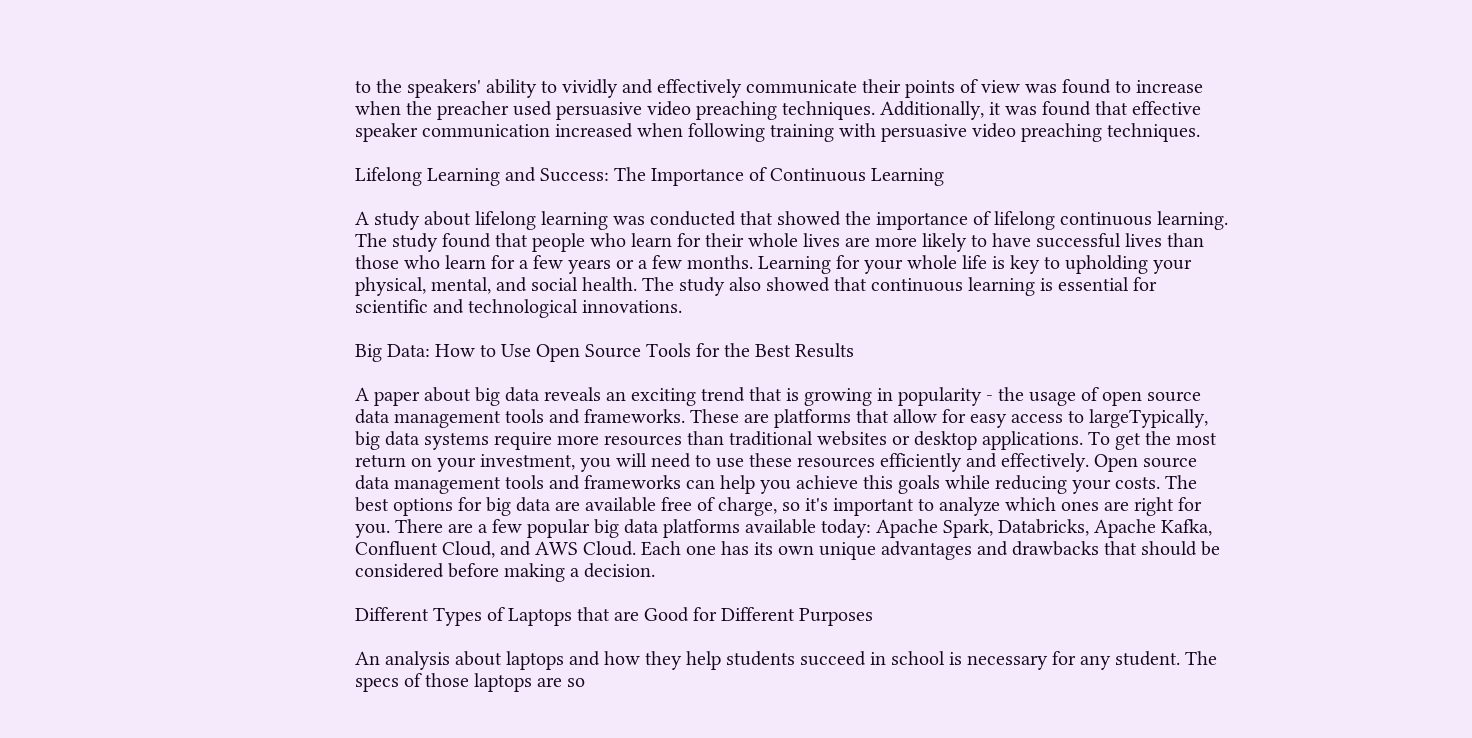to the speakers' ability to vividly and effectively communicate their points of view was found to increase when the preacher used persuasive video preaching techniques. Additionally, it was found that effective speaker communication increased when following training with persuasive video preaching techniques.

Lifelong Learning and Success: The Importance of Continuous Learning

A study about lifelong learning was conducted that showed the importance of lifelong continuous learning. The study found that people who learn for their whole lives are more likely to have successful lives than those who learn for a few years or a few months. Learning for your whole life is key to upholding your physical, mental, and social health. The study also showed that continuous learning is essential for scientific and technological innovations.

Big Data: How to Use Open Source Tools for the Best Results

A paper about big data reveals an exciting trend that is growing in popularity - the usage of open source data management tools and frameworks. These are platforms that allow for easy access to largeTypically, big data systems require more resources than traditional websites or desktop applications. To get the most return on your investment, you will need to use these resources efficiently and effectively. Open source data management tools and frameworks can help you achieve this goals while reducing your costs. The best options for big data are available free of charge, so it's important to analyze which ones are right for you. There are a few popular big data platforms available today: Apache Spark, Databricks, Apache Kafka, Confluent Cloud, and AWS Cloud. Each one has its own unique advantages and drawbacks that should be considered before making a decision.

Different Types of Laptops that are Good for Different Purposes

An analysis about laptops and how they help students succeed in school is necessary for any student. The specs of those laptops are so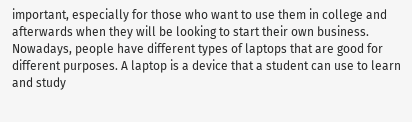important, especially for those who want to use them in college and afterwards when they will be looking to start their own business. Nowadays, people have different types of laptops that are good for different purposes. A laptop is a device that a student can use to learn and study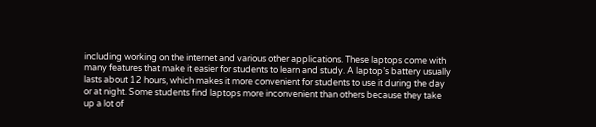including working on the internet and various other applications. These laptops come with many features that make it easier for students to learn and study. A laptop’s battery usually lasts about 12 hours, which makes it more convenient for students to use it during the day or at night. Some students find laptops more inconvenient than others because they take up a lot of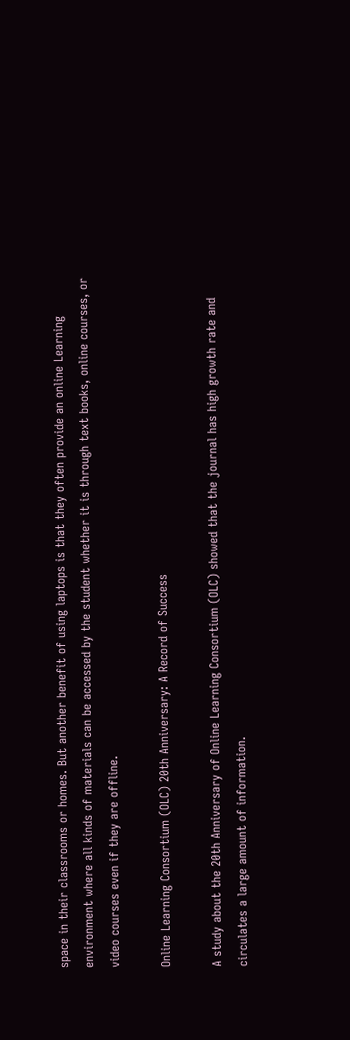space in their classrooms or homes. But another benefit of using laptops is that they often provide an online Learning environment where all kinds of materials can be accessed by the student whether it is through text books, online courses, or video courses even if they are offline.

Online Learning Consortium (OLC) 20th Anniversary: A Record of Success

A study about the 20th Anniversary of Online Learning Consortium (OLC) showed that the journal has high growth rate and circulates a large amount of information.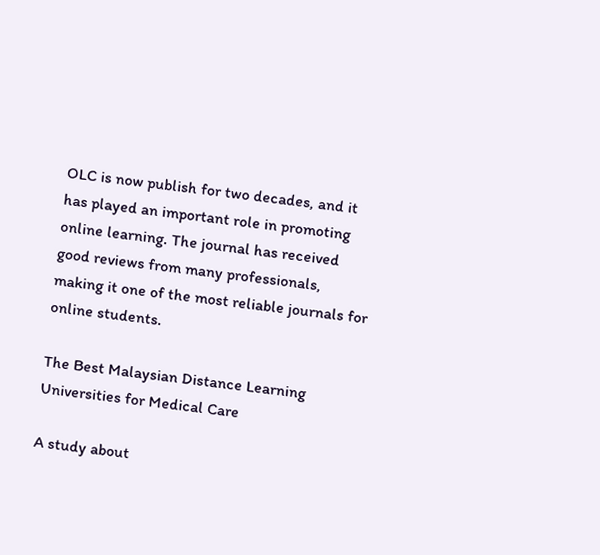OLC is now publish for two decades, and it has played an important role in promoting online learning. The journal has received good reviews from many professionals, making it one of the most reliable journals for online students.

The Best Malaysian Distance Learning Universities for Medical Care

A study about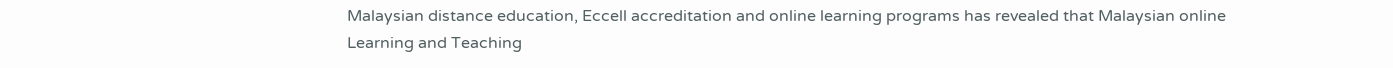Malaysian distance education, Eccell accreditation and online learning programs has revealed that Malaysian online Learning and Teaching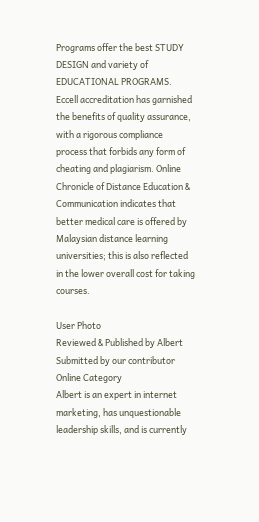Programs offer the best STUDY DESIGN and variety of EDUCATIONAL PROGRAMS. Eccell accreditation has garnished the benefits of quality assurance, with a rigorous compliance process that forbids any form of cheating and plagiarism. Online Chronicle of Distance Education & Communication indicates that better medical care is offered by Malaysian distance learning universities; this is also reflected in the lower overall cost for taking courses.

User Photo
Reviewed & Published by Albert
Submitted by our contributor
Online Category
Albert is an expert in internet marketing, has unquestionable leadership skills, and is currently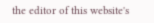the editor of this website's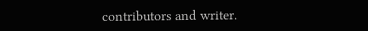contributors and writer.